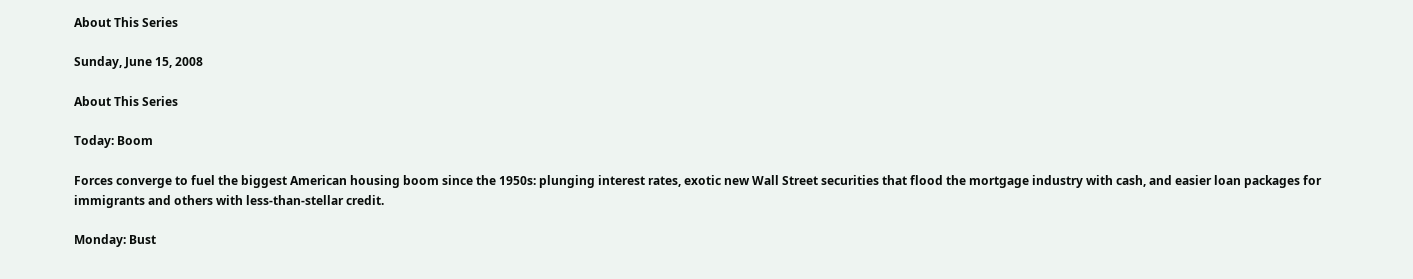About This Series

Sunday, June 15, 2008

About This Series

Today: Boom

Forces converge to fuel the biggest American housing boom since the 1950s: plunging interest rates, exotic new Wall Street securities that flood the mortgage industry with cash, and easier loan packages for immigrants and others with less-than-stellar credit.

Monday: Bust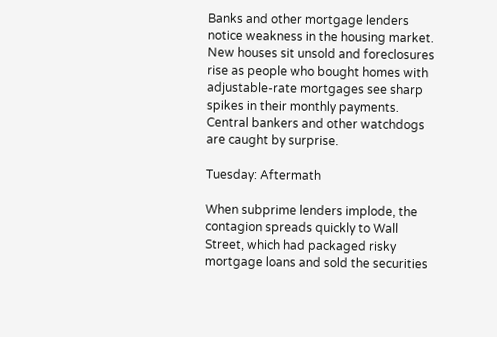Banks and other mortgage lenders notice weakness in the housing market. New houses sit unsold and foreclosures rise as people who bought homes with adjustable-rate mortgages see sharp spikes in their monthly payments. Central bankers and other watchdogs are caught by surprise.

Tuesday: Aftermath

When subprime lenders implode, the contagion spreads quickly to Wall Street, which had packaged risky mortgage loans and sold the securities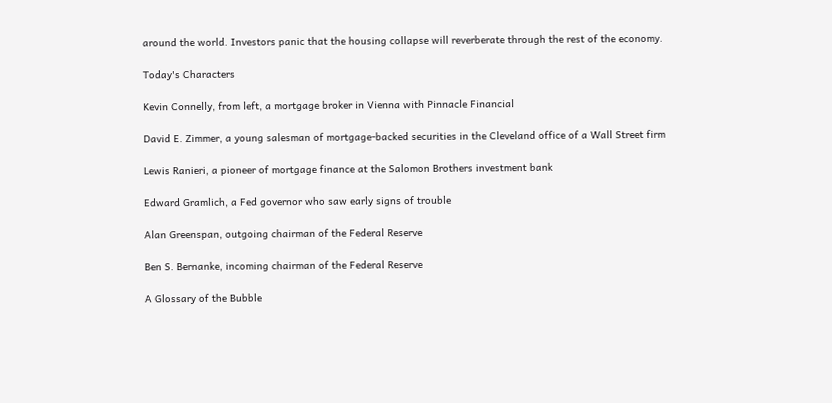around the world. Investors panic that the housing collapse will reverberate through the rest of the economy.

Today's Characters

Kevin Connelly, from left, a mortgage broker in Vienna with Pinnacle Financial

David E. Zimmer, a young salesman of mortgage-backed securities in the Cleveland office of a Wall Street firm

Lewis Ranieri, a pioneer of mortgage finance at the Salomon Brothers investment bank

Edward Gramlich, a Fed governor who saw early signs of trouble

Alan Greenspan, outgoing chairman of the Federal Reserve

Ben S. Bernanke, incoming chairman of the Federal Reserve

A Glossary of the Bubble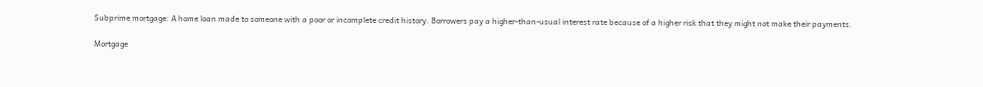Subprime mortgage: A home loan made to someone with a poor or incomplete credit history. Borrowers pay a higher-than-usual interest rate because of a higher risk that they might not make their payments.

Mortgage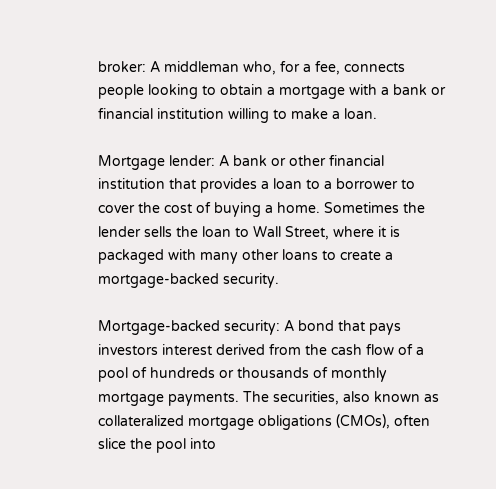broker: A middleman who, for a fee, connects people looking to obtain a mortgage with a bank or financial institution willing to make a loan.

Mortgage lender: A bank or other financial institution that provides a loan to a borrower to cover the cost of buying a home. Sometimes the lender sells the loan to Wall Street, where it is packaged with many other loans to create a mortgage-backed security.

Mortgage-backed security: A bond that pays investors interest derived from the cash flow of a pool of hundreds or thousands of monthly mortgage payments. The securities, also known as collateralized mortgage obligations (CMOs), often slice the pool into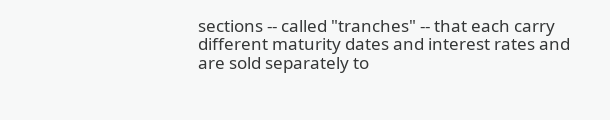sections -- called "tranches" -- that each carry different maturity dates and interest rates and are sold separately to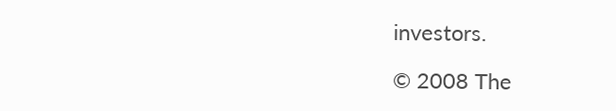investors.

© 2008 The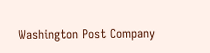Washington Post Company